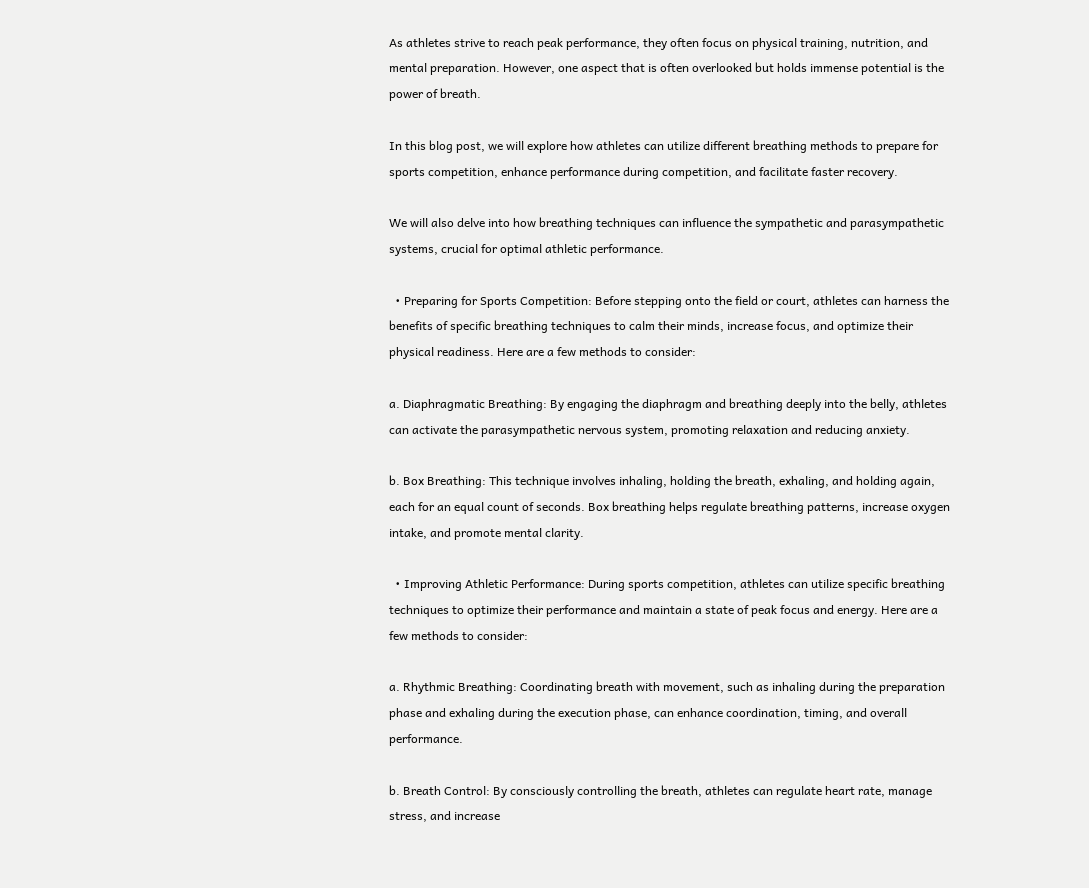As athletes strive to reach peak performance, they often focus on physical training, nutrition, and mental preparation. However, one aspect that is often overlooked but holds immense potential is the power of breath.

In this blog post, we will explore how athletes can utilize different breathing methods to prepare for sports competition, enhance performance during competition, and facilitate faster recovery.

We will also delve into how breathing techniques can influence the sympathetic and parasympathetic systems, crucial for optimal athletic performance.

  • Preparing for Sports Competition: Before stepping onto the field or court, athletes can harness the benefits of specific breathing techniques to calm their minds, increase focus, and optimize their physical readiness. Here are a few methods to consider:

a. Diaphragmatic Breathing: By engaging the diaphragm and breathing deeply into the belly, athletes can activate the parasympathetic nervous system, promoting relaxation and reducing anxiety.

b. Box Breathing: This technique involves inhaling, holding the breath, exhaling, and holding again, each for an equal count of seconds. Box breathing helps regulate breathing patterns, increase oxygen intake, and promote mental clarity.

  • Improving Athletic Performance: During sports competition, athletes can utilize specific breathing techniques to optimize their performance and maintain a state of peak focus and energy. Here are a few methods to consider:

a. Rhythmic Breathing: Coordinating breath with movement, such as inhaling during the preparation phase and exhaling during the execution phase, can enhance coordination, timing, and overall performance.

b. Breath Control: By consciously controlling the breath, athletes can regulate heart rate, manage stress, and increase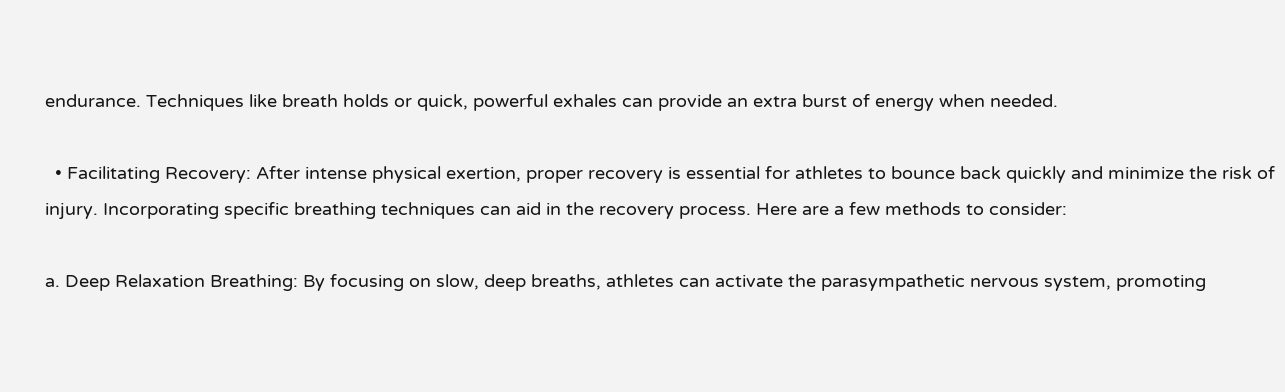endurance. Techniques like breath holds or quick, powerful exhales can provide an extra burst of energy when needed.

  • Facilitating Recovery: After intense physical exertion, proper recovery is essential for athletes to bounce back quickly and minimize the risk of injury. Incorporating specific breathing techniques can aid in the recovery process. Here are a few methods to consider:

a. Deep Relaxation Breathing: By focusing on slow, deep breaths, athletes can activate the parasympathetic nervous system, promoting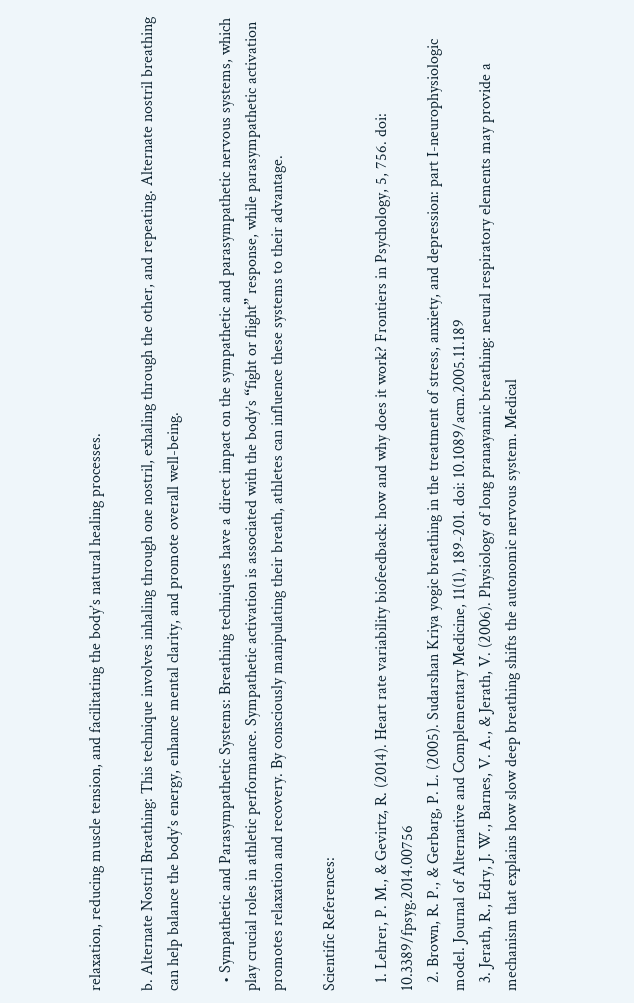relaxation, reducing muscle tension, and facilitating the body’s natural healing processes.

b. Alternate Nostril Breathing: This technique involves inhaling through one nostril, exhaling through the other, and repeating. Alternate nostril breathing can help balance the body’s energy, enhance mental clarity, and promote overall well-being.

  • Sympathetic and Parasympathetic Systems: Breathing techniques have a direct impact on the sympathetic and parasympathetic nervous systems, which play crucial roles in athletic performance. Sympathetic activation is associated with the body’s “fight or flight” response, while parasympathetic activation promotes relaxation and recovery. By consciously manipulating their breath, athletes can influence these systems to their advantage.

Scientific References:

  1. Lehrer, P. M., & Gevirtz, R. (2014). Heart rate variability biofeedback: how and why does it work? Frontiers in Psychology, 5, 756. doi: 10.3389/fpsyg.2014.00756
  2. Brown, R. P., & Gerbarg, P. L. (2005). Sudarshan Kriya yogic breathing in the treatment of stress, anxiety, and depression: part I-neurophysiologic model. Journal of Alternative and Complementary Medicine, 11(1), 189-201. doi: 10.1089/acm.2005.11.189
  3. Jerath, R., Edry, J. W., Barnes, V. A., & Jerath, V. (2006). Physiology of long pranayamic breathing: neural respiratory elements may provide a mechanism that explains how slow deep breathing shifts the autonomic nervous system. Medical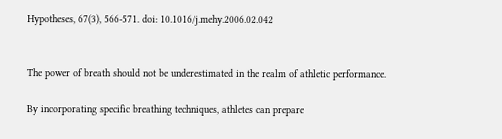Hypotheses, 67(3), 566-571. doi: 10.1016/j.mehy.2006.02.042


The power of breath should not be underestimated in the realm of athletic performance.

By incorporating specific breathing techniques, athletes can prepare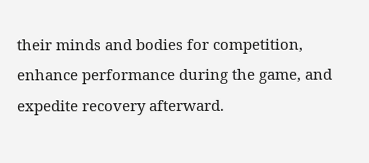their minds and bodies for competition, enhance performance during the game, and expedite recovery afterward.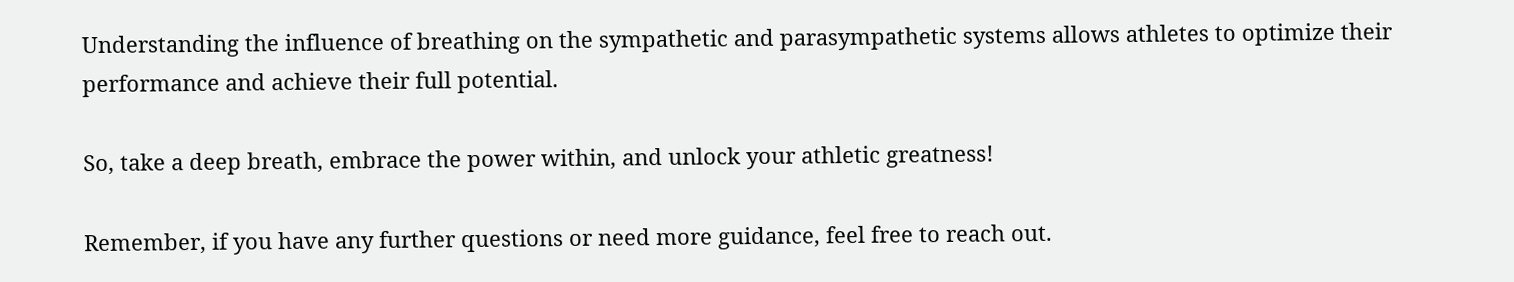Understanding the influence of breathing on the sympathetic and parasympathetic systems allows athletes to optimize their performance and achieve their full potential.

So, take a deep breath, embrace the power within, and unlock your athletic greatness!

Remember, if you have any further questions or need more guidance, feel free to reach out.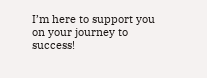I’m here to support you on your journey to success!